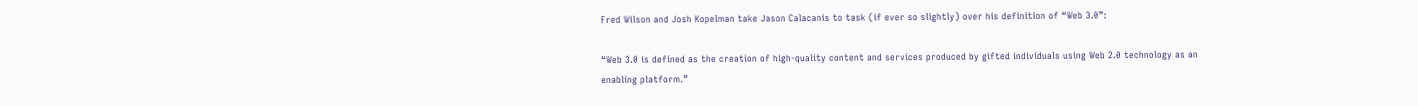Fred Wilson and Josh Kopelman take Jason Calacanis to task (if ever so slightly) over his definition of “Web 3.0”:

“Web 3.0 is defined as the creation of high-quality content and services produced by gifted individuals using Web 2.0 technology as an enabling platform.”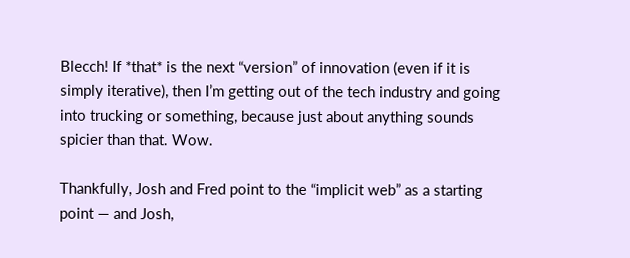Blecch! If *that* is the next “version” of innovation (even if it is simply iterative), then I’m getting out of the tech industry and going into trucking or something, because just about anything sounds spicier than that. Wow.

Thankfully, Josh and Fred point to the “implicit web” as a starting point — and Josh,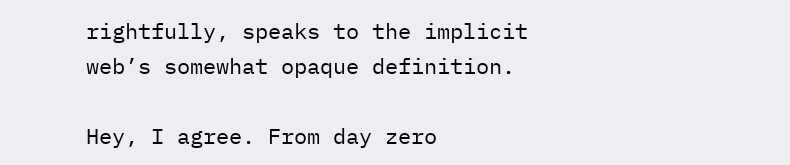rightfully, speaks to the implicit web’s somewhat opaque definition.

Hey, I agree. From day zero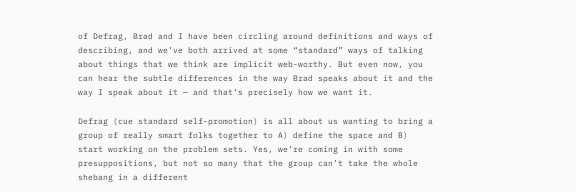of Defrag, Brad and I have been circling around definitions and ways of describing, and we’ve both arrived at some “standard” ways of talking about things that we think are implicit web-worthy. But even now, you can hear the subtle differences in the way Brad speaks about it and the way I speak about it — and that’s precisely how we want it.

Defrag (cue standard self-promotion) is all about us wanting to bring a group of really smart folks together to A) define the space and B) start working on the problem sets. Yes, we’re coming in with some presuppositions, but not so many that the group can’t take the whole shebang in a different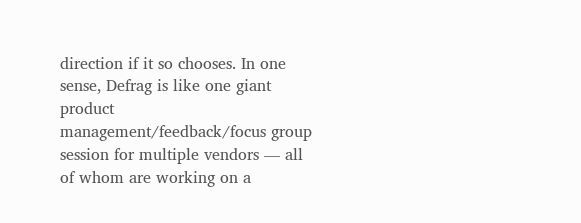direction if it so chooses. In one sense, Defrag is like one giant product management/feedback/focus group session for multiple vendors — all of whom are working on a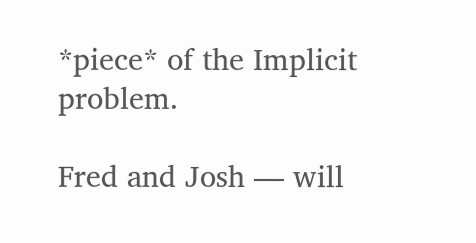*piece* of the Implicit problem.

Fred and Josh — will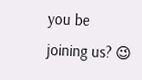you be joining us? 😉